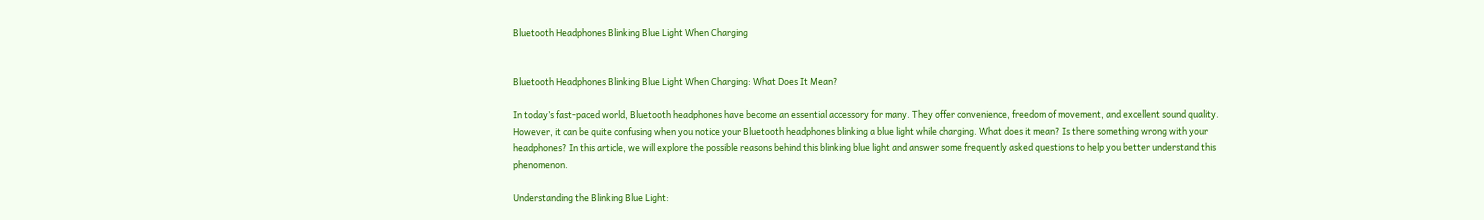Bluetooth Headphones Blinking Blue Light When Charging


Bluetooth Headphones Blinking Blue Light When Charging: What Does It Mean?

In today’s fast-paced world, Bluetooth headphones have become an essential accessory for many. They offer convenience, freedom of movement, and excellent sound quality. However, it can be quite confusing when you notice your Bluetooth headphones blinking a blue light while charging. What does it mean? Is there something wrong with your headphones? In this article, we will explore the possible reasons behind this blinking blue light and answer some frequently asked questions to help you better understand this phenomenon.

Understanding the Blinking Blue Light: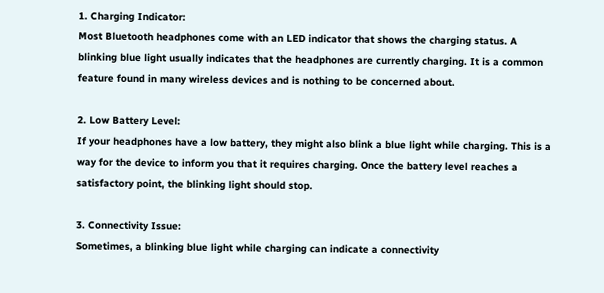1. Charging Indicator:
Most Bluetooth headphones come with an LED indicator that shows the charging status. A blinking blue light usually indicates that the headphones are currently charging. It is a common feature found in many wireless devices and is nothing to be concerned about.

2. Low Battery Level:
If your headphones have a low battery, they might also blink a blue light while charging. This is a way for the device to inform you that it requires charging. Once the battery level reaches a satisfactory point, the blinking light should stop.

3. Connectivity Issue:
Sometimes, a blinking blue light while charging can indicate a connectivity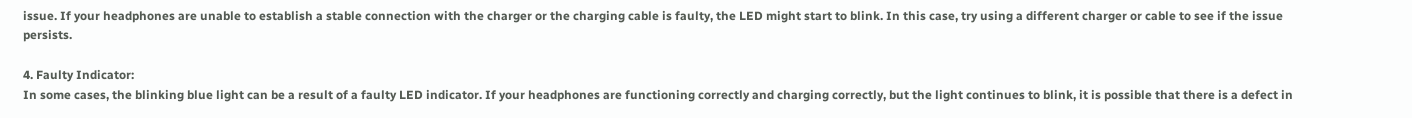issue. If your headphones are unable to establish a stable connection with the charger or the charging cable is faulty, the LED might start to blink. In this case, try using a different charger or cable to see if the issue persists.

4. Faulty Indicator:
In some cases, the blinking blue light can be a result of a faulty LED indicator. If your headphones are functioning correctly and charging correctly, but the light continues to blink, it is possible that there is a defect in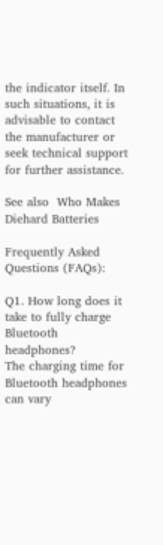the indicator itself. In such situations, it is advisable to contact the manufacturer or seek technical support for further assistance.

See also  Who Makes Diehard Batteries

Frequently Asked Questions (FAQs):

Q1. How long does it take to fully charge Bluetooth headphones?
The charging time for Bluetooth headphones can vary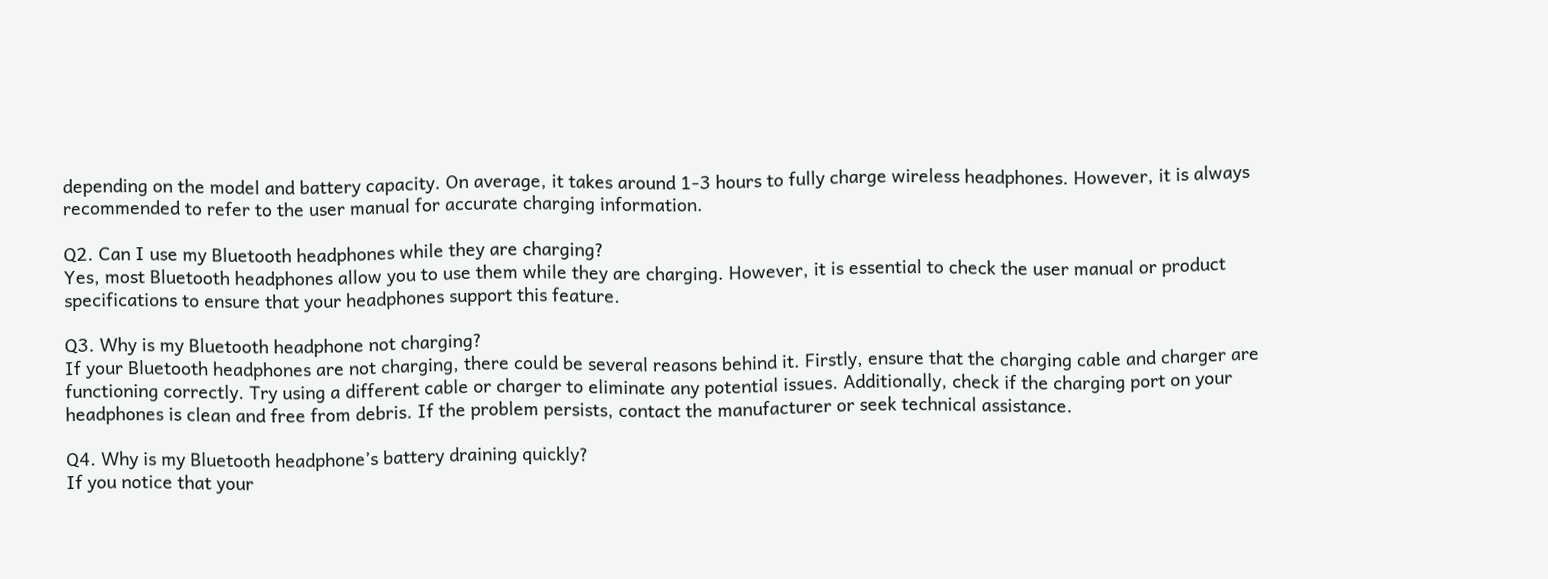depending on the model and battery capacity. On average, it takes around 1-3 hours to fully charge wireless headphones. However, it is always recommended to refer to the user manual for accurate charging information.

Q2. Can I use my Bluetooth headphones while they are charging?
Yes, most Bluetooth headphones allow you to use them while they are charging. However, it is essential to check the user manual or product specifications to ensure that your headphones support this feature.

Q3. Why is my Bluetooth headphone not charging?
If your Bluetooth headphones are not charging, there could be several reasons behind it. Firstly, ensure that the charging cable and charger are functioning correctly. Try using a different cable or charger to eliminate any potential issues. Additionally, check if the charging port on your headphones is clean and free from debris. If the problem persists, contact the manufacturer or seek technical assistance.

Q4. Why is my Bluetooth headphone’s battery draining quickly?
If you notice that your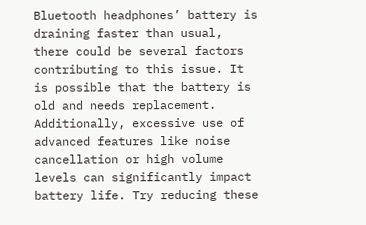Bluetooth headphones’ battery is draining faster than usual, there could be several factors contributing to this issue. It is possible that the battery is old and needs replacement. Additionally, excessive use of advanced features like noise cancellation or high volume levels can significantly impact battery life. Try reducing these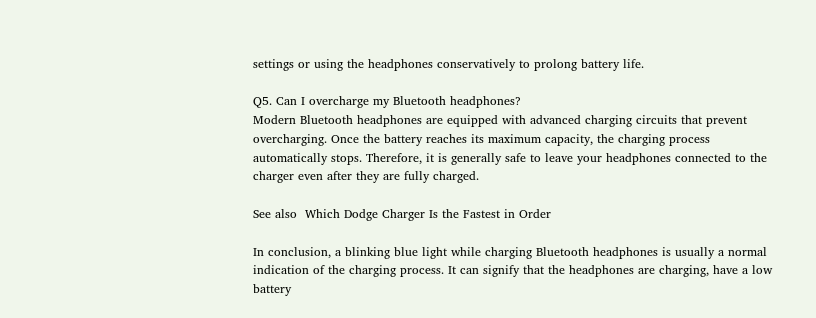settings or using the headphones conservatively to prolong battery life.

Q5. Can I overcharge my Bluetooth headphones?
Modern Bluetooth headphones are equipped with advanced charging circuits that prevent overcharging. Once the battery reaches its maximum capacity, the charging process automatically stops. Therefore, it is generally safe to leave your headphones connected to the charger even after they are fully charged.

See also  Which Dodge Charger Is the Fastest in Order

In conclusion, a blinking blue light while charging Bluetooth headphones is usually a normal indication of the charging process. It can signify that the headphones are charging, have a low battery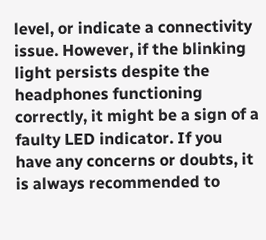level, or indicate a connectivity issue. However, if the blinking light persists despite the headphones functioning correctly, it might be a sign of a faulty LED indicator. If you have any concerns or doubts, it is always recommended to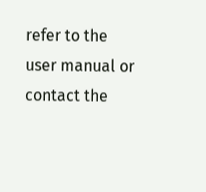refer to the user manual or contact the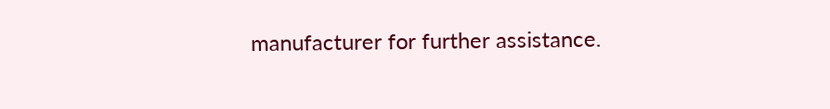manufacturer for further assistance.